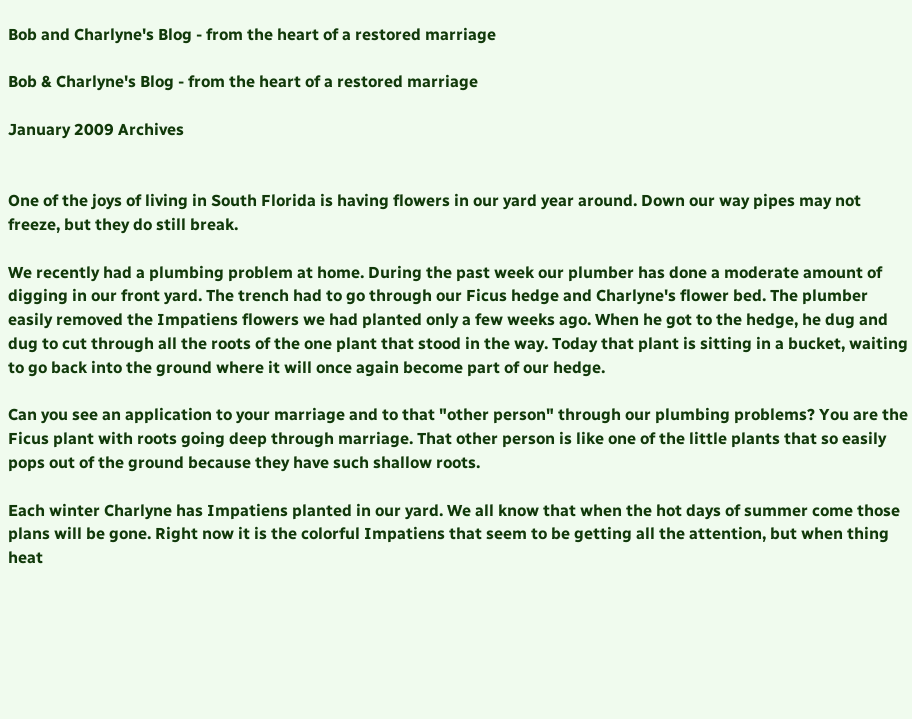Bob and Charlyne's Blog - from the heart of a restored marriage

Bob & Charlyne's Blog - from the heart of a restored marriage

January 2009 Archives


One of the joys of living in South Florida is having flowers in our yard year around. Down our way pipes may not freeze, but they do still break.

We recently had a plumbing problem at home. During the past week our plumber has done a moderate amount of digging in our front yard. The trench had to go through our Ficus hedge and Charlyne's flower bed. The plumber easily removed the Impatiens flowers we had planted only a few weeks ago. When he got to the hedge, he dug and dug to cut through all the roots of the one plant that stood in the way. Today that plant is sitting in a bucket, waiting to go back into the ground where it will once again become part of our hedge.

Can you see an application to your marriage and to that "other person" through our plumbing problems? You are the Ficus plant with roots going deep through marriage. That other person is like one of the little plants that so easily pops out of the ground because they have such shallow roots.

Each winter Charlyne has Impatiens planted in our yard. We all know that when the hot days of summer come those plans will be gone. Right now it is the colorful Impatiens that seem to be getting all the attention, but when thing heat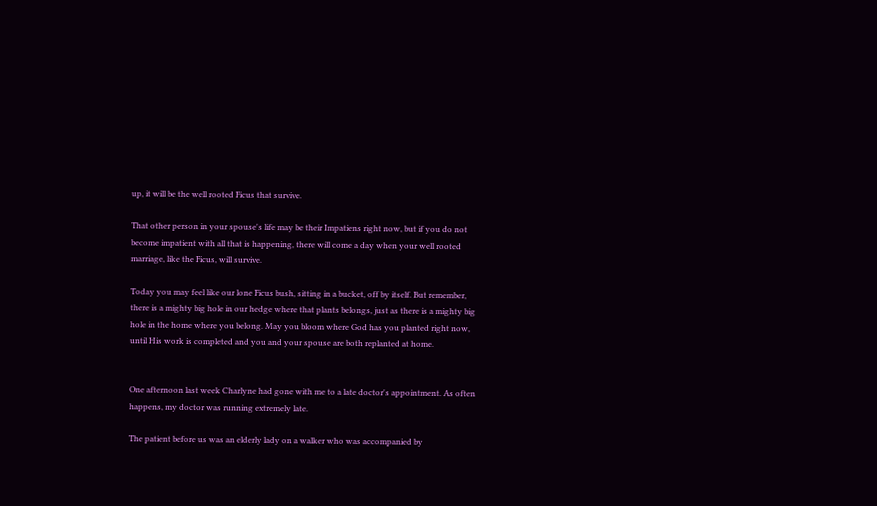up, it will be the well rooted Ficus that survive.

That other person in your spouse's life may be their Impatiens right now, but if you do not become impatient with all that is happening, there will come a day when your well rooted marriage, like the Ficus, will survive.

Today you may feel like our lone Ficus bush, sitting in a bucket, off by itself. But remember, there is a mighty big hole in our hedge where that plants belongs, just as there is a mighty big hole in the home where you belong. May you bloom where God has you planted right now, until His work is completed and you and your spouse are both replanted at home.


One afternoon last week Charlyne had gone with me to a late doctor's appointment. As often happens, my doctor was running extremely late.

The patient before us was an elderly lady on a walker who was accompanied by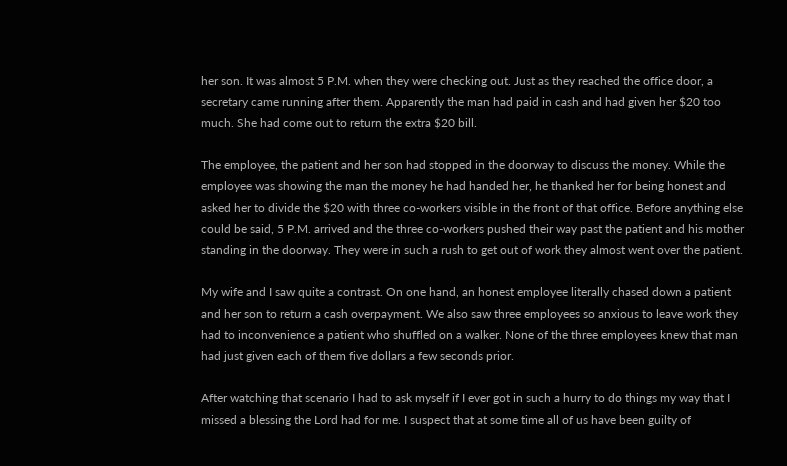her son. It was almost 5 P.M. when they were checking out. Just as they reached the office door, a secretary came running after them. Apparently the man had paid in cash and had given her $20 too much. She had come out to return the extra $20 bill.

The employee, the patient and her son had stopped in the doorway to discuss the money. While the employee was showing the man the money he had handed her, he thanked her for being honest and asked her to divide the $20 with three co-workers visible in the front of that office. Before anything else could be said, 5 P.M. arrived and the three co-workers pushed their way past the patient and his mother standing in the doorway. They were in such a rush to get out of work they almost went over the patient.

My wife and I saw quite a contrast. On one hand, an honest employee literally chased down a patient and her son to return a cash overpayment. We also saw three employees so anxious to leave work they had to inconvenience a patient who shuffled on a walker. None of the three employees knew that man had just given each of them five dollars a few seconds prior.

After watching that scenario I had to ask myself if I ever got in such a hurry to do things my way that I missed a blessing the Lord had for me. I suspect that at some time all of us have been guilty of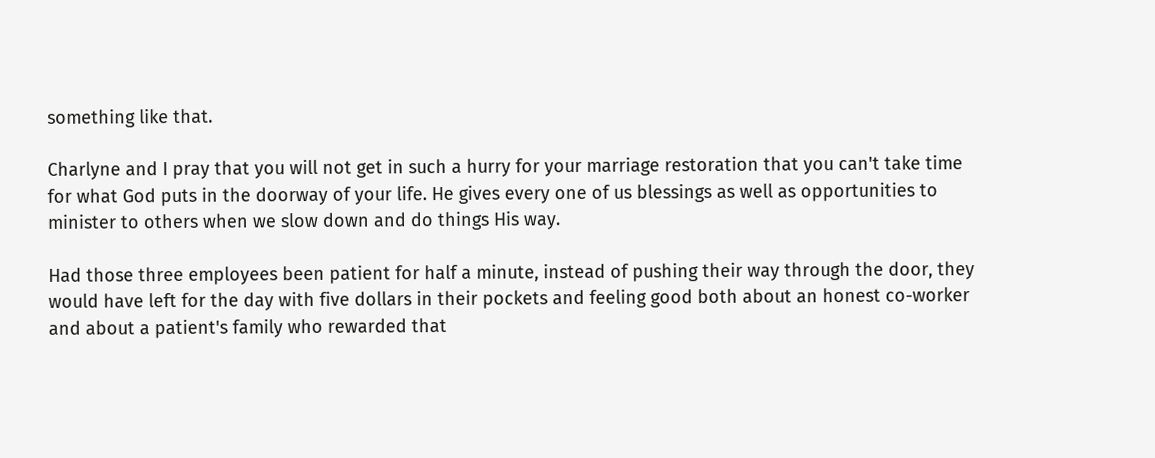something like that.

Charlyne and I pray that you will not get in such a hurry for your marriage restoration that you can't take time for what God puts in the doorway of your life. He gives every one of us blessings as well as opportunities to minister to others when we slow down and do things His way.

Had those three employees been patient for half a minute, instead of pushing their way through the door, they would have left for the day with five dollars in their pockets and feeling good both about an honest co-worker and about a patient's family who rewarded that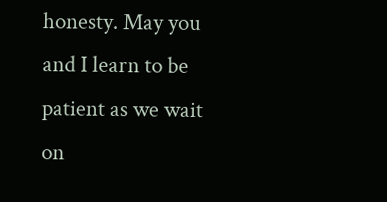honesty. May you and I learn to be patient as we wait on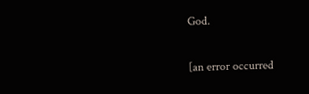God.


[an error occurred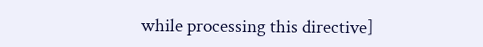while processing this directive]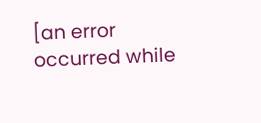[an error occurred while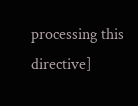processing this directive]